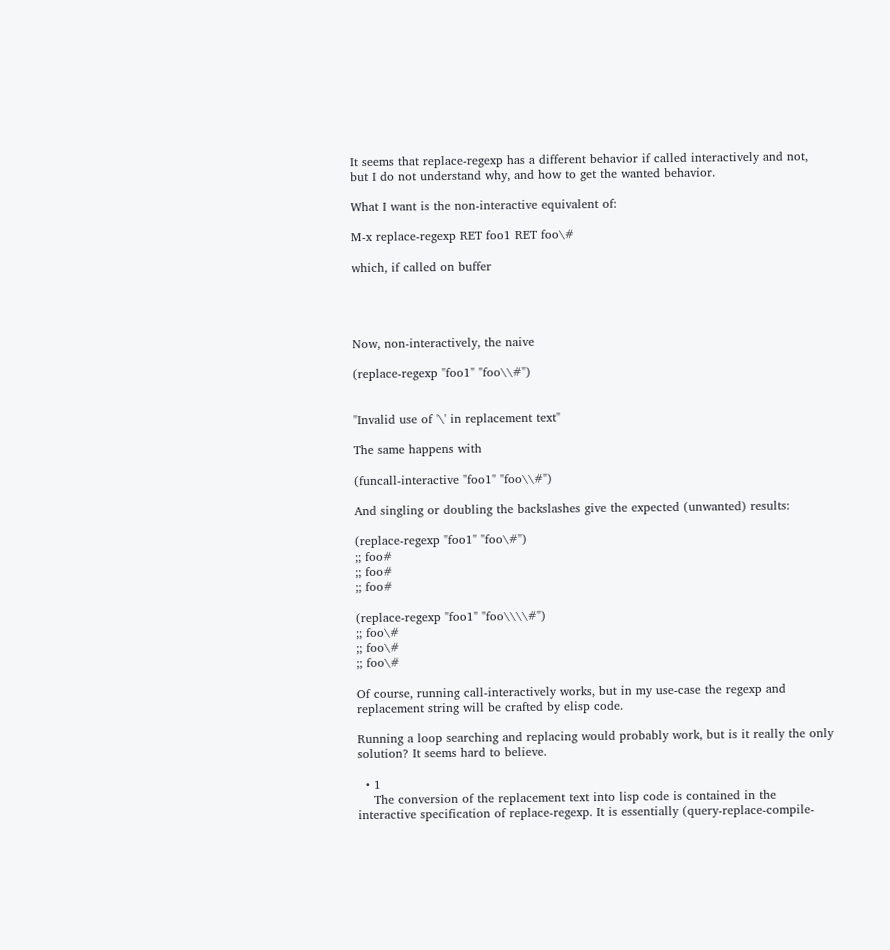It seems that replace-regexp has a different behavior if called interactively and not, but I do not understand why, and how to get the wanted behavior.

What I want is the non-interactive equivalent of:

M-x replace-regexp RET foo1 RET foo\#

which, if called on buffer




Now, non-interactively, the naive

(replace-regexp "foo1" "foo\\#")


"Invalid use of '\' in replacement text"

The same happens with

(funcall-interactive "foo1" "foo\\#")

And singling or doubling the backslashes give the expected (unwanted) results:

(replace-regexp "foo1" "foo\#")
;; foo#
;; foo#
;; foo#

(replace-regexp "foo1" "foo\\\\#")
;; foo\#
;; foo\#
;; foo\#

Of course, running call-interactively works, but in my use-case the regexp and replacement string will be crafted by elisp code.

Running a loop searching and replacing would probably work, but is it really the only solution? It seems hard to believe.

  • 1
    The conversion of the replacement text into lisp code is contained in the interactive specification of replace-regexp. It is essentially (query-replace-compile-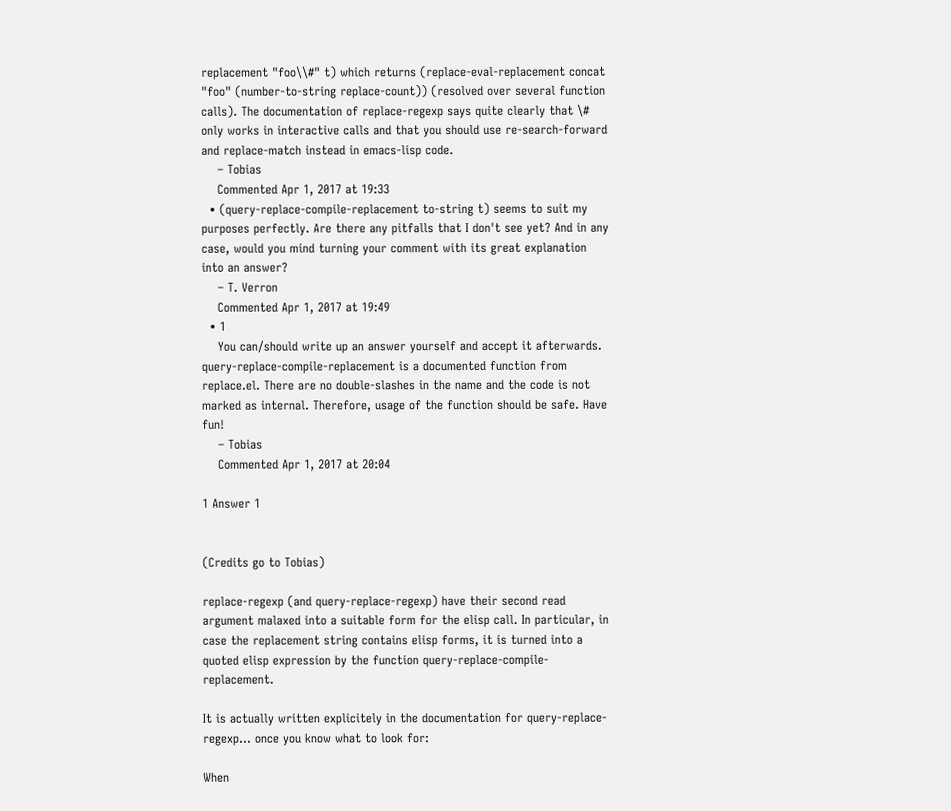replacement "foo\\#" t) which returns (replace-eval-replacement concat "foo" (number-to-string replace-count)) (resolved over several function calls). The documentation of replace-regexp says quite clearly that \# only works in interactive calls and that you should use re-search-forward and replace-match instead in emacs-lisp code.
    – Tobias
    Commented Apr 1, 2017 at 19:33
  • (query-replace-compile-replacement to-string t) seems to suit my purposes perfectly. Are there any pitfalls that I don't see yet? And in any case, would you mind turning your comment with its great explanation into an answer?
    – T. Verron
    Commented Apr 1, 2017 at 19:49
  • 1
    You can/should write up an answer yourself and accept it afterwards. query-replace-compile-replacement is a documented function from replace.el. There are no double-slashes in the name and the code is not marked as internal. Therefore, usage of the function should be safe. Have fun!
    – Tobias
    Commented Apr 1, 2017 at 20:04

1 Answer 1


(Credits go to Tobias)

replace-regexp (and query-replace-regexp) have their second read argument malaxed into a suitable form for the elisp call. In particular, in case the replacement string contains elisp forms, it is turned into a quoted elisp expression by the function query-replace-compile-replacement.

It is actually written explicitely in the documentation for query-replace-regexp... once you know what to look for:

When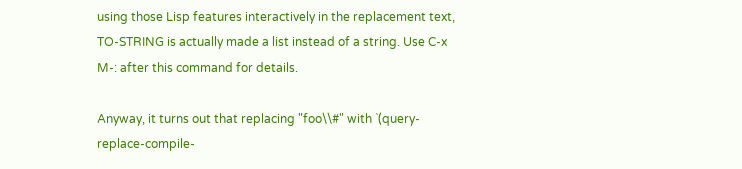using those Lisp features interactively in the replacement text, TO-STRING is actually made a list instead of a string. Use C-x M-: after this command for details.

Anyway, it turns out that replacing "foo\\#" with `(query-replace-compile-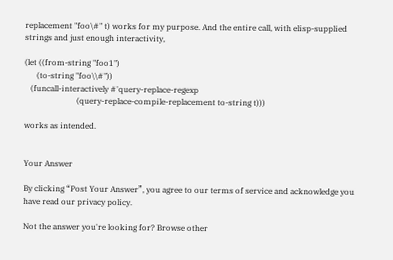replacement "foo\#" t) works for my purpose. And the entire call, with elisp-supplied strings and just enough interactivity,

(let ((from-string "foo1")
      (to-string "foo\\#"))
   (funcall-interactively #'query-replace-regexp
                          (query-replace-compile-replacement to-string t)))

works as intended.


Your Answer

By clicking “Post Your Answer”, you agree to our terms of service and acknowledge you have read our privacy policy.

Not the answer you're looking for? Browse other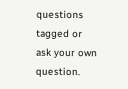questions tagged or ask your own question.